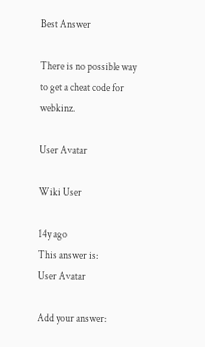Best Answer

There is no possible way to get a cheat code for webkinz.

User Avatar

Wiki User

14y ago
This answer is:
User Avatar

Add your answer: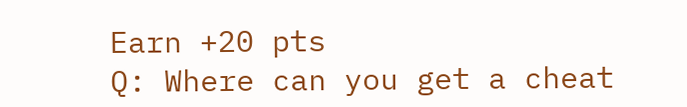Earn +20 pts
Q: Where can you get a cheat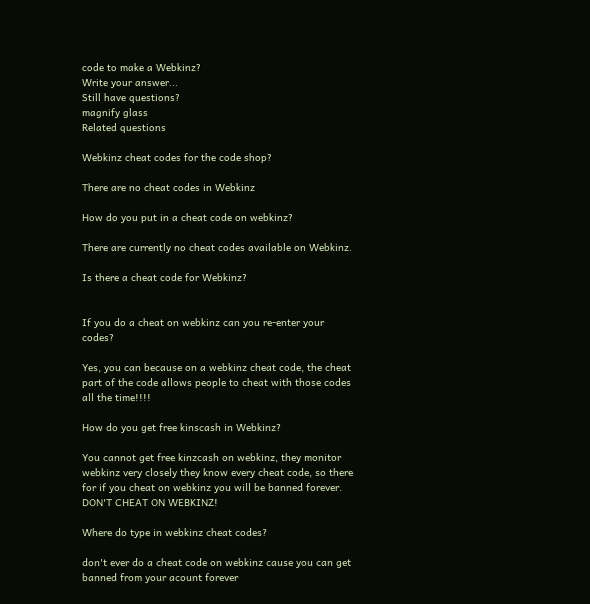code to make a Webkinz?
Write your answer...
Still have questions?
magnify glass
Related questions

Webkinz cheat codes for the code shop?

There are no cheat codes in Webkinz

How do you put in a cheat code on webkinz?

There are currently no cheat codes available on Webkinz.

Is there a cheat code for Webkinz?


If you do a cheat on webkinz can you re-enter your codes?

Yes, you can because on a webkinz cheat code, the cheat part of the code allows people to cheat with those codes all the time!!!!

How do you get free kinscash in Webkinz?

You cannot get free kinzcash on webkinz, they monitor webkinz very closely they know every cheat code, so there for if you cheat on webkinz you will be banned forever. DON'T CHEAT ON WEBKINZ!

Where do type in webkinz cheat codes?

don't ever do a cheat code on webkinz cause you can get banned from your acount forever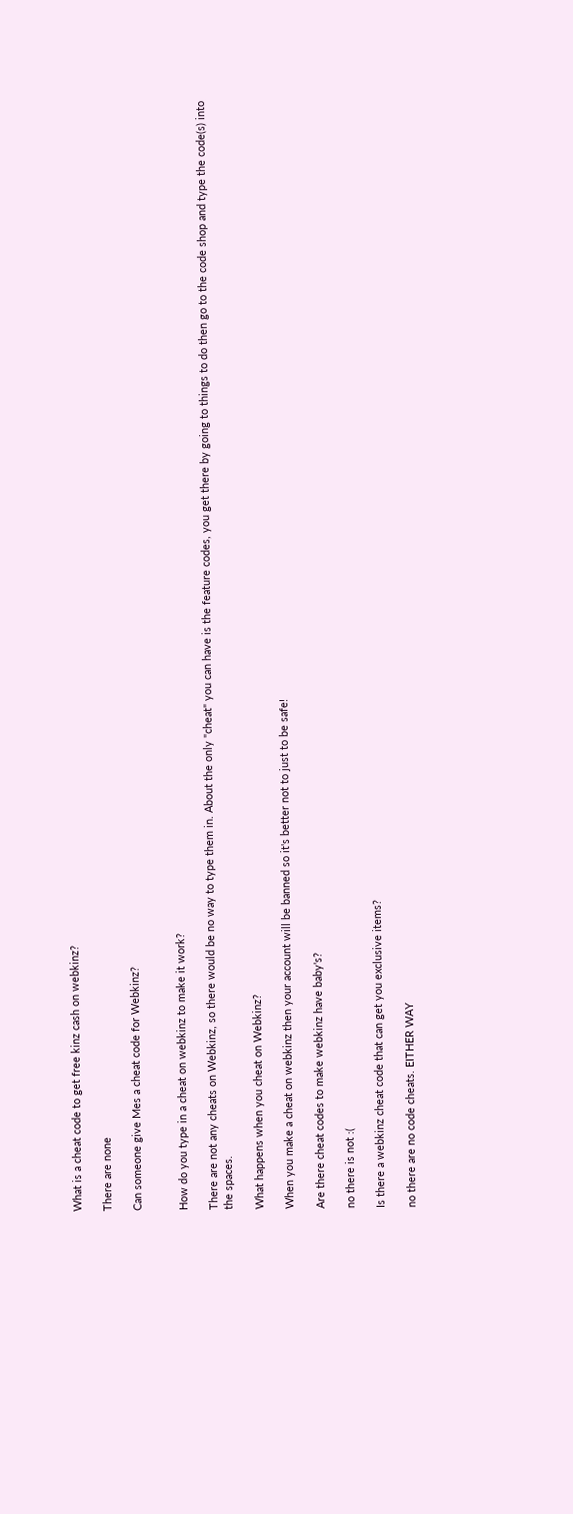What is a cheat code to get free kinz cash on webkinz?

There are none

Can someone give Mes a cheat code for Webkinz?


How do you type in a cheat on webkinz to make it work?

There are not any cheats on Webkinz, so there would be no way to type them in. About the only "cheat" you can have is the feature codes, you get there by going to things to do then go to the code shop and type the code(s) into the spaces.

What happens when you cheat on Webkinz?

When you make a cheat on webkinz then your account will be banned so it's better not to just to be safe!

Are there cheat codes to make webkinz have baby's?

no there is not :(

Is there a webkinz cheat code that can get you exclusive items?

no there are no code cheats. EITHER WAY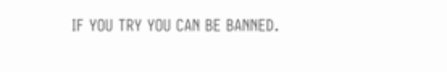IF YOU TRY YOU CAN BE BANNED.